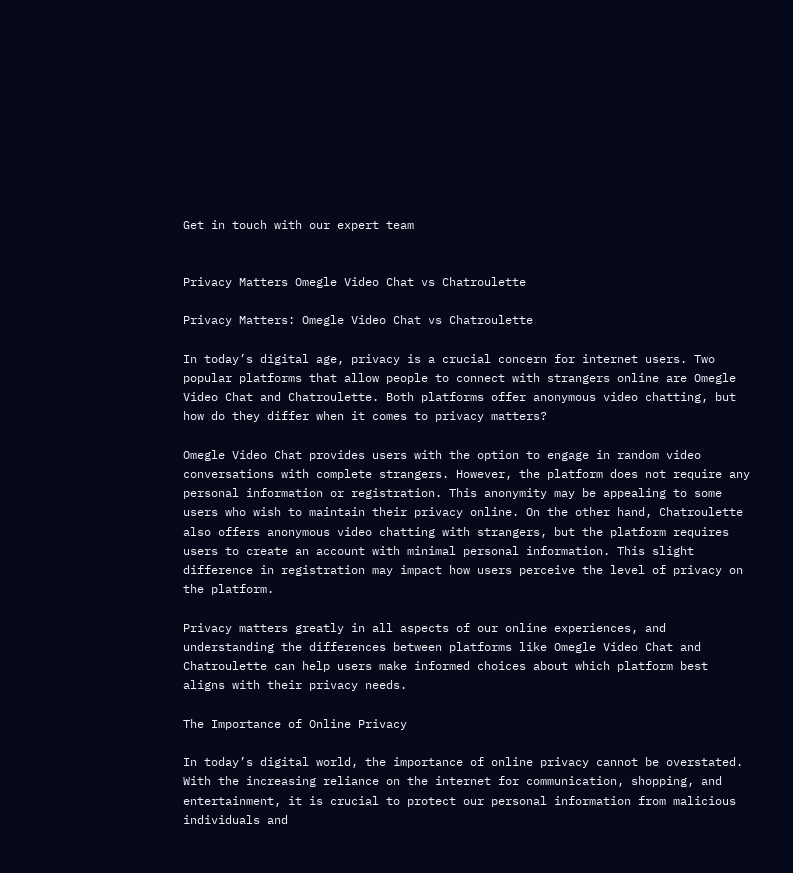Get in touch with our expert team


Privacy Matters Omegle Video Chat vs Chatroulette

Privacy Matters: Omegle Video Chat vs Chatroulette

In today’s digital age, privacy is a crucial concern for internet users. Two popular platforms that allow people to connect with strangers online are Omegle Video Chat and Chatroulette. Both platforms offer anonymous video chatting, but how do they differ when it comes to privacy matters?

Omegle Video Chat provides users with the option to engage in random video conversations with complete strangers. However, the platform does not require any personal information or registration. This anonymity may be appealing to some users who wish to maintain their privacy online. On the other hand, Chatroulette also offers anonymous video chatting with strangers, but the platform requires users to create an account with minimal personal information. This slight difference in registration may impact how users perceive the level of privacy on the platform.

Privacy matters greatly in all aspects of our online experiences, and understanding the differences between platforms like Omegle Video Chat and Chatroulette can help users make informed choices about which platform best aligns with their privacy needs.

The Importance of Online Privacy

In today’s digital world, the importance of online privacy cannot be overstated. With the increasing reliance on the internet for communication, shopping, and entertainment, it is crucial to protect our personal information from malicious individuals and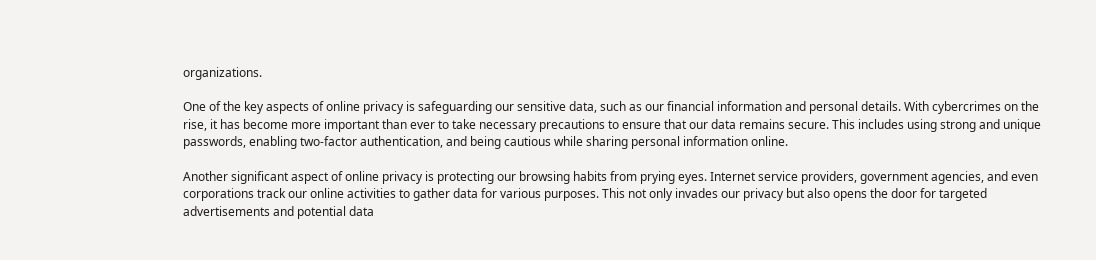organizations.

One of the key aspects of online privacy is safeguarding our sensitive data, such as our financial information and personal details. With cybercrimes on the rise, it has become more important than ever to take necessary precautions to ensure that our data remains secure. This includes using strong and unique passwords, enabling two-factor authentication, and being cautious while sharing personal information online.

Another significant aspect of online privacy is protecting our browsing habits from prying eyes. Internet service providers, government agencies, and even corporations track our online activities to gather data for various purposes. This not only invades our privacy but also opens the door for targeted advertisements and potential data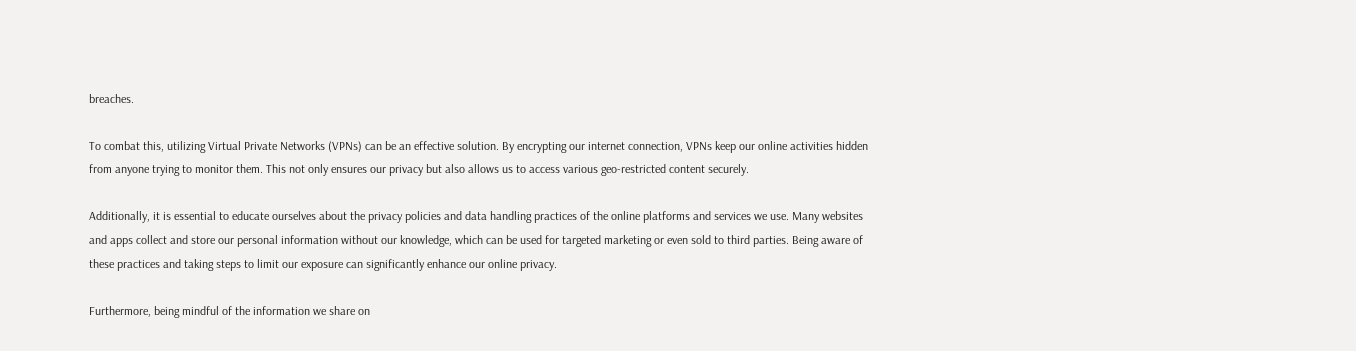breaches.

To combat this, utilizing Virtual Private Networks (VPNs) can be an effective solution. By encrypting our internet connection, VPNs keep our online activities hidden from anyone trying to monitor them. This not only ensures our privacy but also allows us to access various geo-restricted content securely.

Additionally, it is essential to educate ourselves about the privacy policies and data handling practices of the online platforms and services we use. Many websites and apps collect and store our personal information without our knowledge, which can be used for targeted marketing or even sold to third parties. Being aware of these practices and taking steps to limit our exposure can significantly enhance our online privacy.

Furthermore, being mindful of the information we share on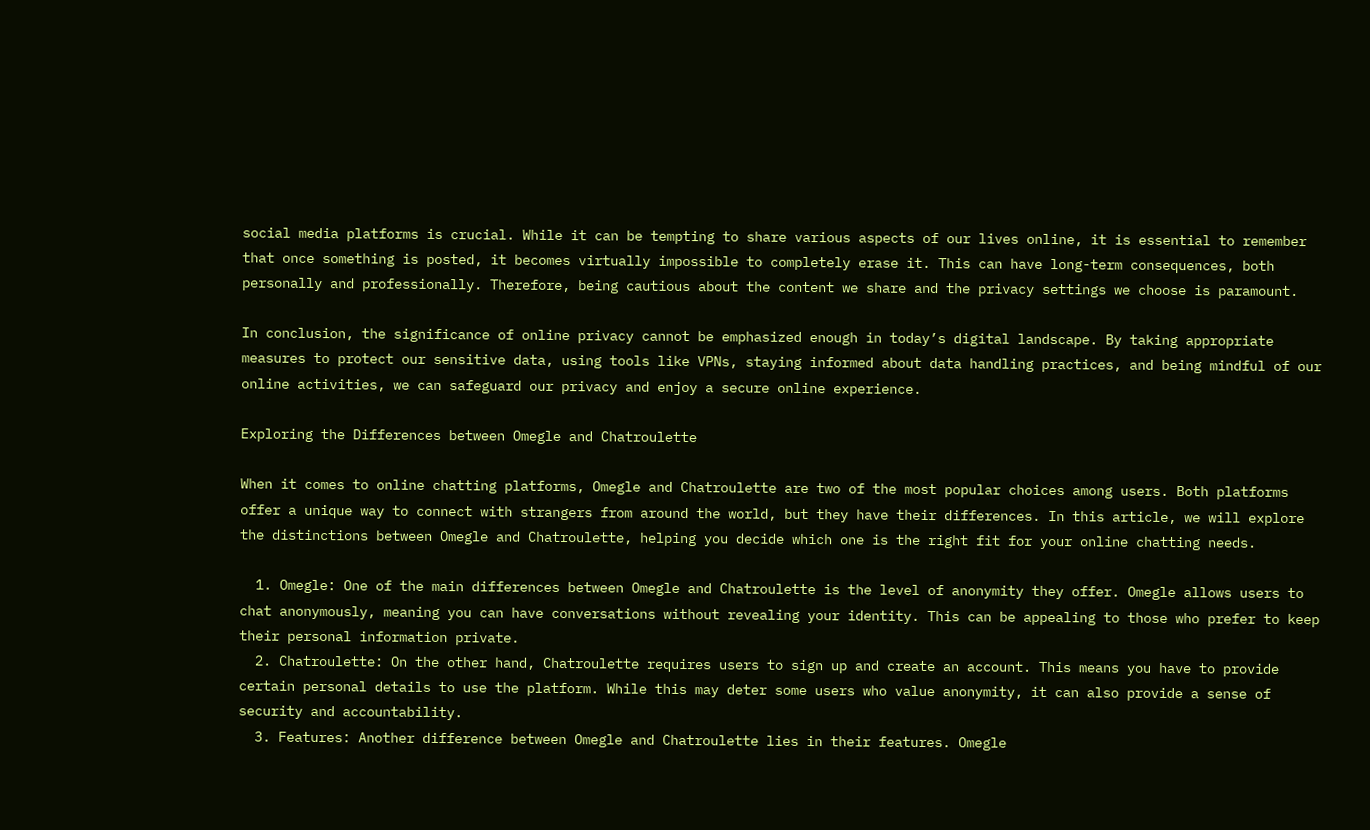social media platforms is crucial. While it can be tempting to share various aspects of our lives online, it is essential to remember that once something is posted, it becomes virtually impossible to completely erase it. This can have long-term consequences, both personally and professionally. Therefore, being cautious about the content we share and the privacy settings we choose is paramount.

In conclusion, the significance of online privacy cannot be emphasized enough in today’s digital landscape. By taking appropriate measures to protect our sensitive data, using tools like VPNs, staying informed about data handling practices, and being mindful of our online activities, we can safeguard our privacy and enjoy a secure online experience.

Exploring the Differences between Omegle and Chatroulette

When it comes to online chatting platforms, Omegle and Chatroulette are two of the most popular choices among users. Both platforms offer a unique way to connect with strangers from around the world, but they have their differences. In this article, we will explore the distinctions between Omegle and Chatroulette, helping you decide which one is the right fit for your online chatting needs.

  1. Omegle: One of the main differences between Omegle and Chatroulette is the level of anonymity they offer. Omegle allows users to chat anonymously, meaning you can have conversations without revealing your identity. This can be appealing to those who prefer to keep their personal information private.
  2. Chatroulette: On the other hand, Chatroulette requires users to sign up and create an account. This means you have to provide certain personal details to use the platform. While this may deter some users who value anonymity, it can also provide a sense of security and accountability.
  3. Features: Another difference between Omegle and Chatroulette lies in their features. Omegle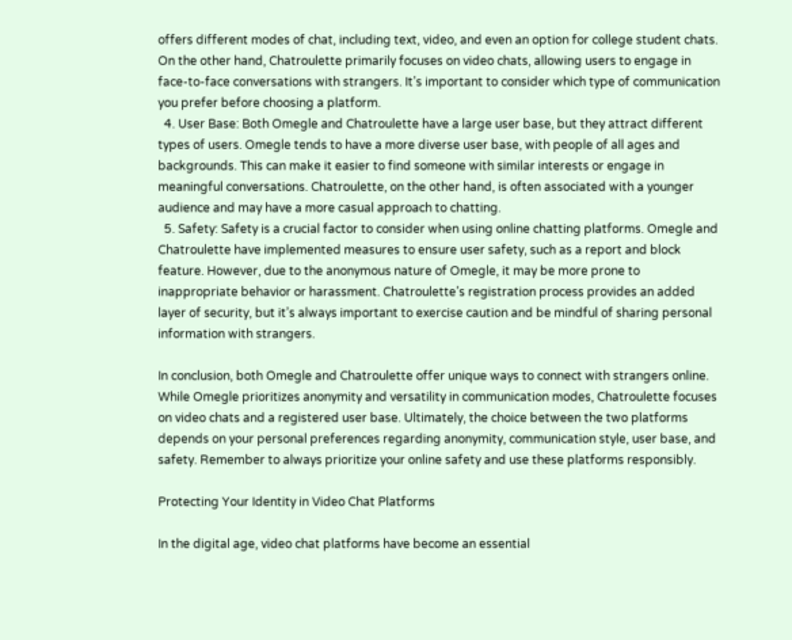offers different modes of chat, including text, video, and even an option for college student chats. On the other hand, Chatroulette primarily focuses on video chats, allowing users to engage in face-to-face conversations with strangers. It’s important to consider which type of communication you prefer before choosing a platform.
  4. User Base: Both Omegle and Chatroulette have a large user base, but they attract different types of users. Omegle tends to have a more diverse user base, with people of all ages and backgrounds. This can make it easier to find someone with similar interests or engage in meaningful conversations. Chatroulette, on the other hand, is often associated with a younger audience and may have a more casual approach to chatting.
  5. Safety: Safety is a crucial factor to consider when using online chatting platforms. Omegle and Chatroulette have implemented measures to ensure user safety, such as a report and block feature. However, due to the anonymous nature of Omegle, it may be more prone to inappropriate behavior or harassment. Chatroulette’s registration process provides an added layer of security, but it’s always important to exercise caution and be mindful of sharing personal information with strangers.

In conclusion, both Omegle and Chatroulette offer unique ways to connect with strangers online. While Omegle prioritizes anonymity and versatility in communication modes, Chatroulette focuses on video chats and a registered user base. Ultimately, the choice between the two platforms depends on your personal preferences regarding anonymity, communication style, user base, and safety. Remember to always prioritize your online safety and use these platforms responsibly.

Protecting Your Identity in Video Chat Platforms

In the digital age, video chat platforms have become an essential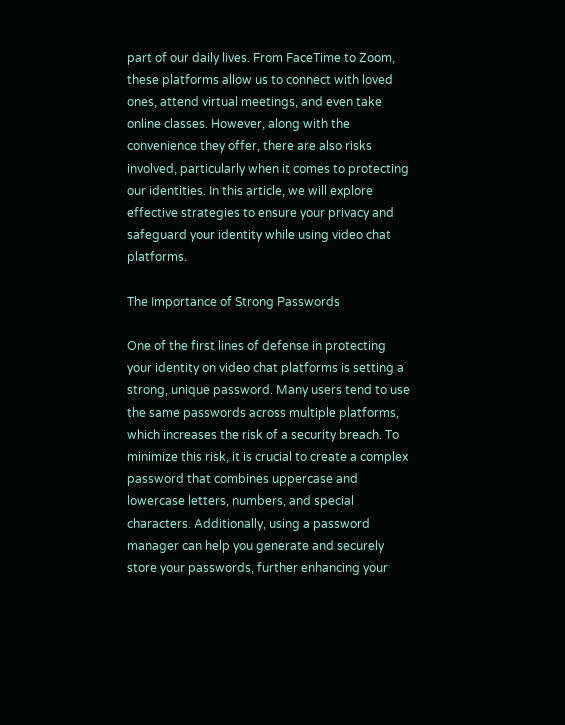part of our daily lives. From FaceTime to Zoom, these platforms allow us to connect with loved ones, attend virtual meetings, and even take online classes. However, along with the convenience they offer, there are also risks involved, particularly when it comes to protecting our identities. In this article, we will explore effective strategies to ensure your privacy and safeguard your identity while using video chat platforms.

The Importance of Strong Passwords

One of the first lines of defense in protecting your identity on video chat platforms is setting a strong, unique password. Many users tend to use the same passwords across multiple platforms, which increases the risk of a security breach. To minimize this risk, it is crucial to create a complex password that combines uppercase and lowercase letters, numbers, and special characters. Additionally, using a password manager can help you generate and securely store your passwords, further enhancing your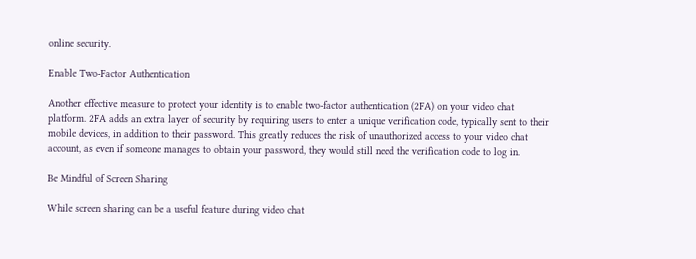online security.

Enable Two-Factor Authentication

Another effective measure to protect your identity is to enable two-factor authentication (2FA) on your video chat platform. 2FA adds an extra layer of security by requiring users to enter a unique verification code, typically sent to their mobile devices, in addition to their password. This greatly reduces the risk of unauthorized access to your video chat account, as even if someone manages to obtain your password, they would still need the verification code to log in.

Be Mindful of Screen Sharing

While screen sharing can be a useful feature during video chat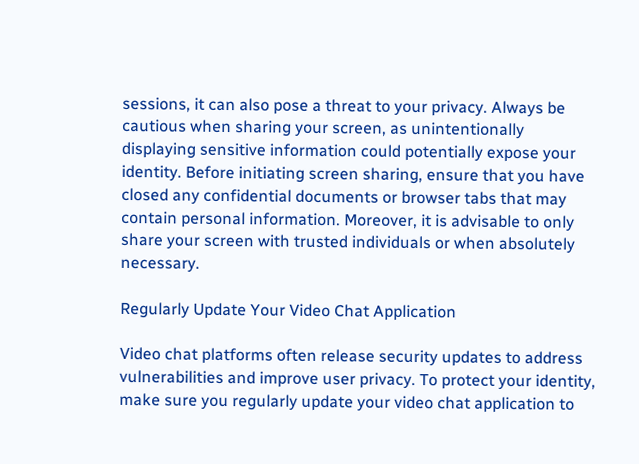sessions, it can also pose a threat to your privacy. Always be cautious when sharing your screen, as unintentionally displaying sensitive information could potentially expose your identity. Before initiating screen sharing, ensure that you have closed any confidential documents or browser tabs that may contain personal information. Moreover, it is advisable to only share your screen with trusted individuals or when absolutely necessary.

Regularly Update Your Video Chat Application

Video chat platforms often release security updates to address vulnerabilities and improve user privacy. To protect your identity, make sure you regularly update your video chat application to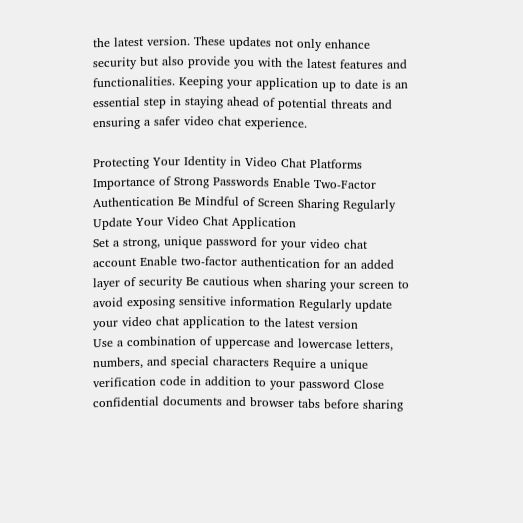the latest version. These updates not only enhance security but also provide you with the latest features and functionalities. Keeping your application up to date is an essential step in staying ahead of potential threats and ensuring a safer video chat experience.

Protecting Your Identity in Video Chat Platforms
Importance of Strong Passwords Enable Two-Factor Authentication Be Mindful of Screen Sharing Regularly Update Your Video Chat Application
Set a strong, unique password for your video chat account Enable two-factor authentication for an added layer of security Be cautious when sharing your screen to avoid exposing sensitive information Regularly update your video chat application to the latest version
Use a combination of uppercase and lowercase letters, numbers, and special characters Require a unique verification code in addition to your password Close confidential documents and browser tabs before sharing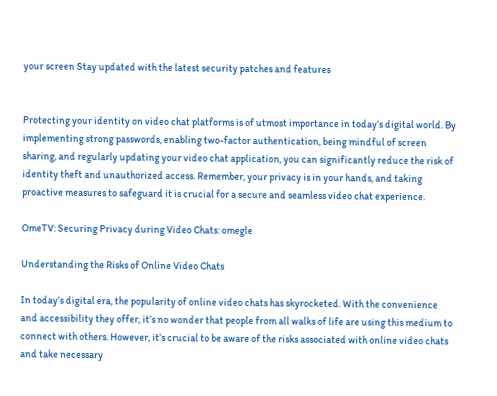your screen Stay updated with the latest security patches and features


Protecting your identity on video chat platforms is of utmost importance in today’s digital world. By implementing strong passwords, enabling two-factor authentication, being mindful of screen sharing, and regularly updating your video chat application, you can significantly reduce the risk of identity theft and unauthorized access. Remember, your privacy is in your hands, and taking proactive measures to safeguard it is crucial for a secure and seamless video chat experience.

OmeTV: Securing Privacy during Video Chats: omegle

Understanding the Risks of Online Video Chats

In today’s digital era, the popularity of online video chats has skyrocketed. With the convenience and accessibility they offer, it’s no wonder that people from all walks of life are using this medium to connect with others. However, it’s crucial to be aware of the risks associated with online video chats and take necessary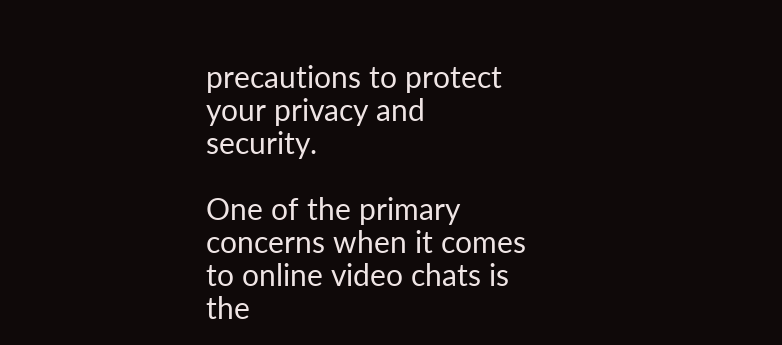precautions to protect your privacy and security.

One of the primary concerns when it comes to online video chats is the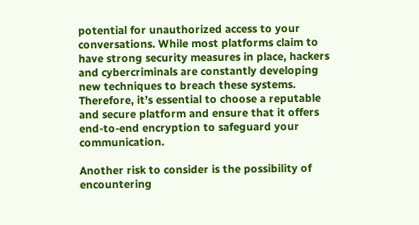potential for unauthorized access to your conversations. While most platforms claim to have strong security measures in place, hackers and cybercriminals are constantly developing new techniques to breach these systems. Therefore, it’s essential to choose a reputable and secure platform and ensure that it offers end-to-end encryption to safeguard your communication.

Another risk to consider is the possibility of encountering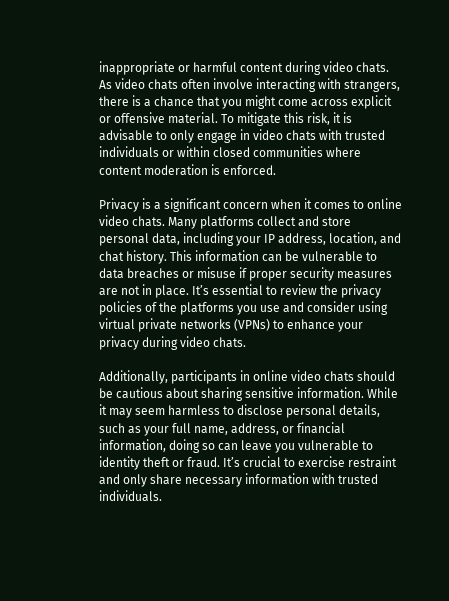inappropriate or harmful content during video chats. As video chats often involve interacting with strangers, there is a chance that you might come across explicit or offensive material. To mitigate this risk, it is advisable to only engage in video chats with trusted individuals or within closed communities where content moderation is enforced.

Privacy is a significant concern when it comes to online video chats. Many platforms collect and store personal data, including your IP address, location, and chat history. This information can be vulnerable to data breaches or misuse if proper security measures are not in place. It’s essential to review the privacy policies of the platforms you use and consider using virtual private networks (VPNs) to enhance your privacy during video chats.

Additionally, participants in online video chats should be cautious about sharing sensitive information. While it may seem harmless to disclose personal details, such as your full name, address, or financial information, doing so can leave you vulnerable to identity theft or fraud. It’s crucial to exercise restraint and only share necessary information with trusted individuals.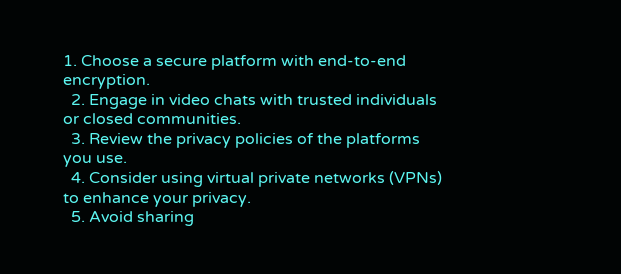1. Choose a secure platform with end-to-end encryption.
  2. Engage in video chats with trusted individuals or closed communities.
  3. Review the privacy policies of the platforms you use.
  4. Consider using virtual private networks (VPNs) to enhance your privacy.
  5. Avoid sharing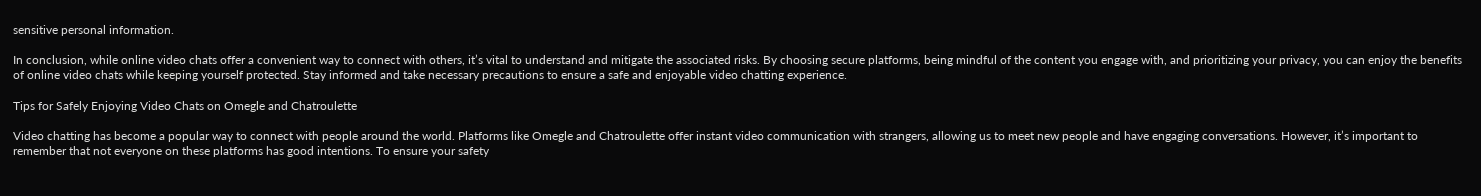sensitive personal information.

In conclusion, while online video chats offer a convenient way to connect with others, it’s vital to understand and mitigate the associated risks. By choosing secure platforms, being mindful of the content you engage with, and prioritizing your privacy, you can enjoy the benefits of online video chats while keeping yourself protected. Stay informed and take necessary precautions to ensure a safe and enjoyable video chatting experience.

Tips for Safely Enjoying Video Chats on Omegle and Chatroulette

Video chatting has become a popular way to connect with people around the world. Platforms like Omegle and Chatroulette offer instant video communication with strangers, allowing us to meet new people and have engaging conversations. However, it’s important to remember that not everyone on these platforms has good intentions. To ensure your safety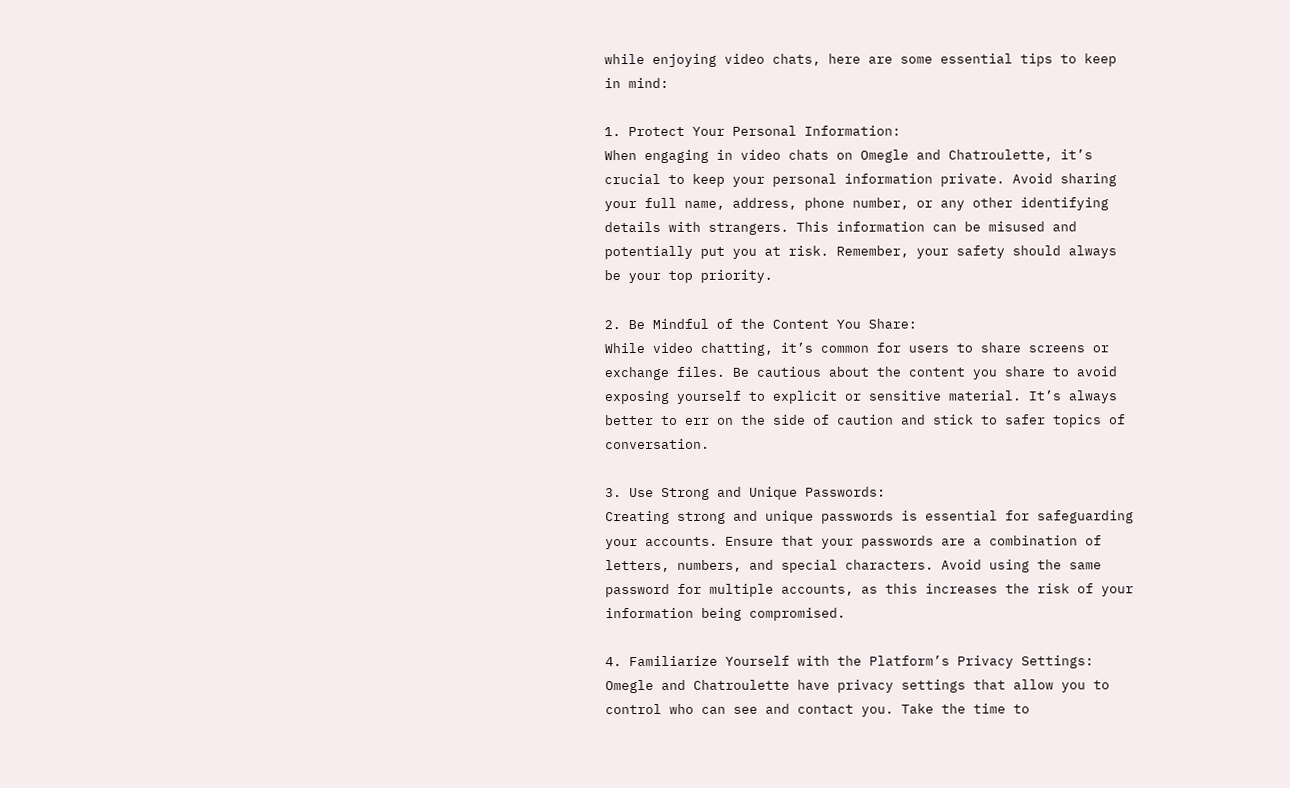while enjoying video chats, here are some essential tips to keep in mind:

1. Protect Your Personal Information:
When engaging in video chats on Omegle and Chatroulette, it’s crucial to keep your personal information private. Avoid sharing your full name, address, phone number, or any other identifying details with strangers. This information can be misused and potentially put you at risk. Remember, your safety should always be your top priority.

2. Be Mindful of the Content You Share:
While video chatting, it’s common for users to share screens or exchange files. Be cautious about the content you share to avoid exposing yourself to explicit or sensitive material. It’s always better to err on the side of caution and stick to safer topics of conversation.

3. Use Strong and Unique Passwords:
Creating strong and unique passwords is essential for safeguarding your accounts. Ensure that your passwords are a combination of letters, numbers, and special characters. Avoid using the same password for multiple accounts, as this increases the risk of your information being compromised.

4. Familiarize Yourself with the Platform’s Privacy Settings:
Omegle and Chatroulette have privacy settings that allow you to control who can see and contact you. Take the time to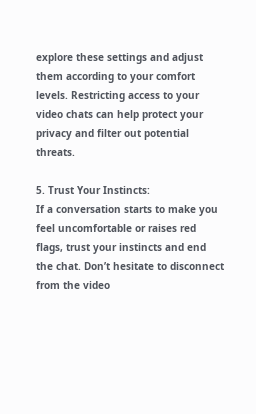explore these settings and adjust them according to your comfort levels. Restricting access to your video chats can help protect your privacy and filter out potential threats.

5. Trust Your Instincts:
If a conversation starts to make you feel uncomfortable or raises red flags, trust your instincts and end the chat. Don’t hesitate to disconnect from the video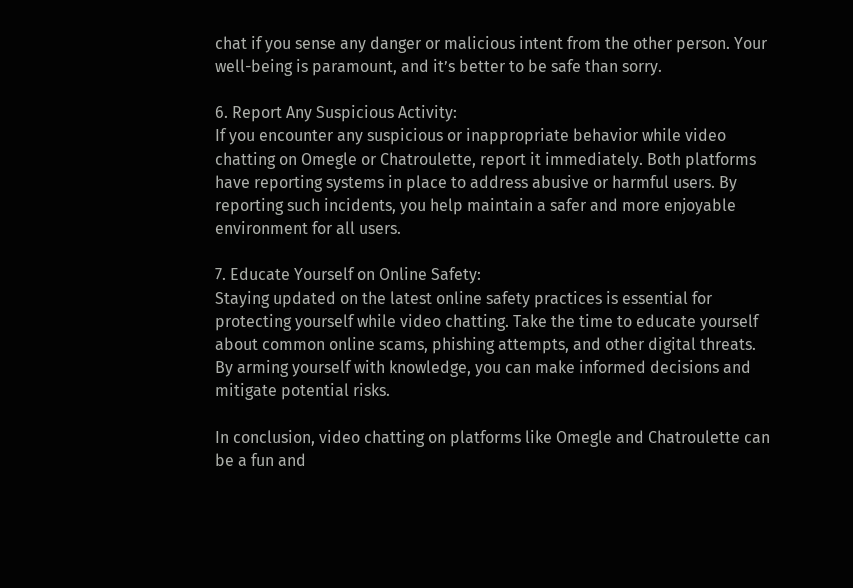chat if you sense any danger or malicious intent from the other person. Your well-being is paramount, and it’s better to be safe than sorry.

6. Report Any Suspicious Activity:
If you encounter any suspicious or inappropriate behavior while video chatting on Omegle or Chatroulette, report it immediately. Both platforms have reporting systems in place to address abusive or harmful users. By reporting such incidents, you help maintain a safer and more enjoyable environment for all users.

7. Educate Yourself on Online Safety:
Staying updated on the latest online safety practices is essential for protecting yourself while video chatting. Take the time to educate yourself about common online scams, phishing attempts, and other digital threats. By arming yourself with knowledge, you can make informed decisions and mitigate potential risks.

In conclusion, video chatting on platforms like Omegle and Chatroulette can be a fun and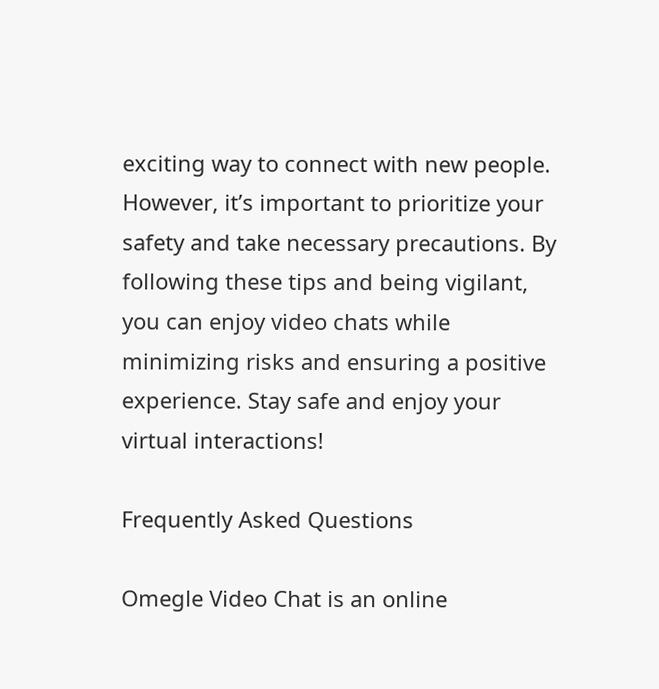exciting way to connect with new people. However, it’s important to prioritize your safety and take necessary precautions. By following these tips and being vigilant, you can enjoy video chats while minimizing risks and ensuring a positive experience. Stay safe and enjoy your virtual interactions!

Frequently Asked Questions

Omegle Video Chat is an online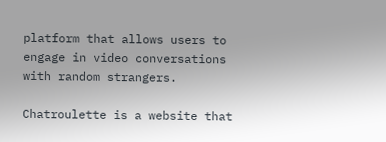platform that allows users to engage in video conversations with random strangers.

Chatroulette is a website that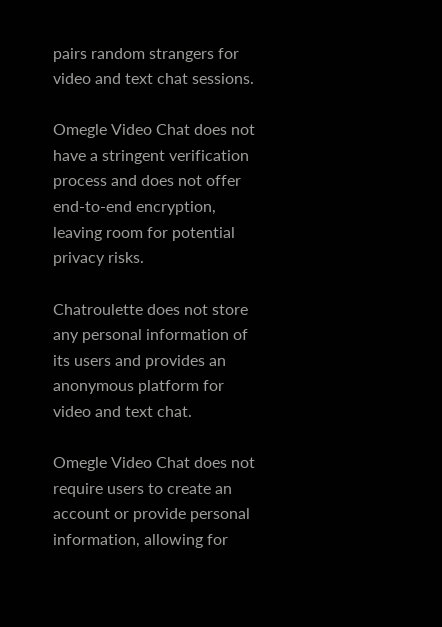pairs random strangers for video and text chat sessions.

Omegle Video Chat does not have a stringent verification process and does not offer end-to-end encryption, leaving room for potential privacy risks.

Chatroulette does not store any personal information of its users and provides an anonymous platform for video and text chat.

Omegle Video Chat does not require users to create an account or provide personal information, allowing for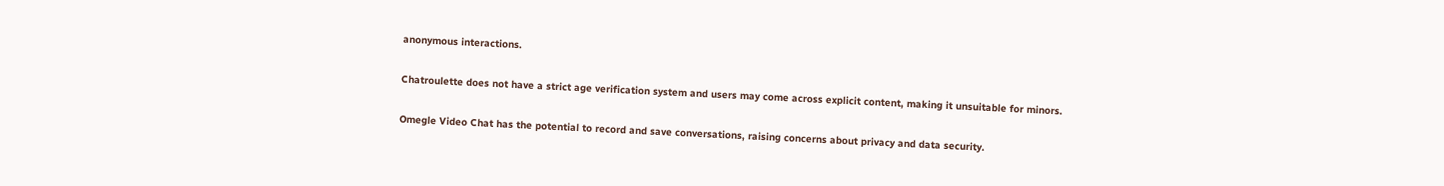anonymous interactions.

Chatroulette does not have a strict age verification system and users may come across explicit content, making it unsuitable for minors.

Omegle Video Chat has the potential to record and save conversations, raising concerns about privacy and data security.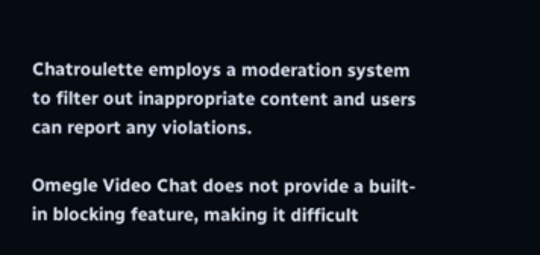Chatroulette employs a moderation system to filter out inappropriate content and users can report any violations.

Omegle Video Chat does not provide a built-in blocking feature, making it difficult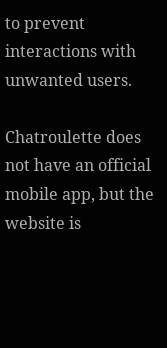to prevent interactions with unwanted users.

Chatroulette does not have an official mobile app, but the website is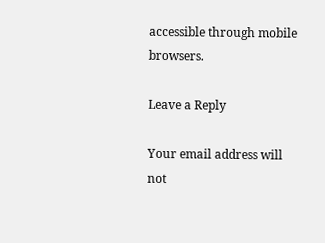accessible through mobile browsers.

Leave a Reply

Your email address will not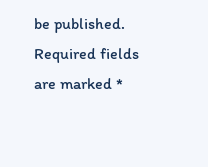be published. Required fields are marked *